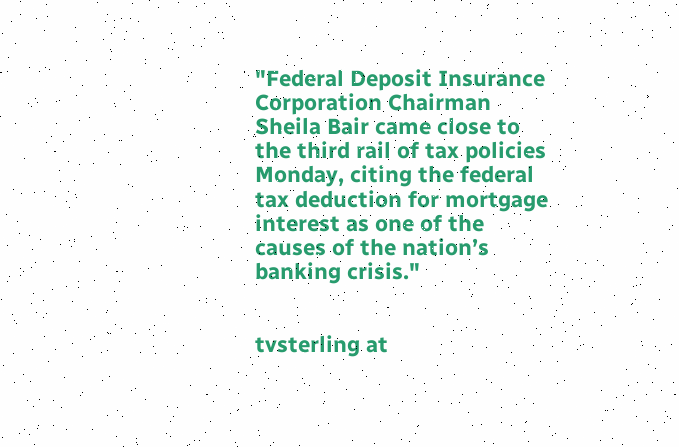"Federal Deposit Insurance Corporation Chairman Sheila Bair came close to the third rail of tax policies Monday, citing the federal tax deduction for mortgage interest as one of the causes of the nation’s banking crisis."


tvsterling at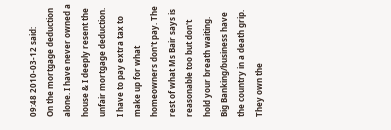09:48 2010-03-12 said:
On the mortgage deduction alone. I have never owned a house & I deeply resent the unfair mortgage deduction. I have to pay extra tax to make up for what homeowners don't pay. The rest of what Ms Bair says is reasonable too but don't hold your breath waiting. Big Banking/business have the country in a death grip. They own the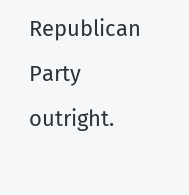Republican Party outright.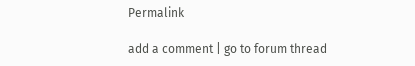Permalink

add a comment | go to forum thread